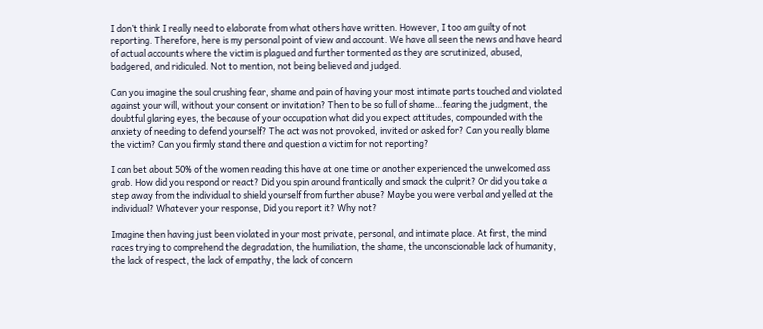I don’t think I really need to elaborate from what others have written. However, I too am guilty of not reporting. Therefore, here is my personal point of view and account. We have all seen the news and have heard of actual accounts where the victim is plagued and further tormented as they are scrutinized, abused, badgered, and ridiculed. Not to mention, not being believed and judged.

Can you imagine the soul crushing fear, shame and pain of having your most intimate parts touched and violated against your will, without your consent or invitation? Then to be so full of shame…fearing the judgment, the doubtful glaring eyes, the because of your occupation what did you expect attitudes, compounded with the anxiety of needing to defend yourself? The act was not provoked, invited or asked for? Can you really blame the victim? Can you firmly stand there and question a victim for not reporting?

I can bet about 50% of the women reading this have at one time or another experienced the unwelcomed ass grab. How did you respond or react? Did you spin around frantically and smack the culprit? Or did you take a step away from the individual to shield yourself from further abuse? Maybe you were verbal and yelled at the individual? Whatever your response, Did you report it? Why not?

Imagine then having just been violated in your most private, personal, and intimate place. At first, the mind races trying to comprehend the degradation, the humiliation, the shame, the unconscionable lack of humanity, the lack of respect, the lack of empathy, the lack of concern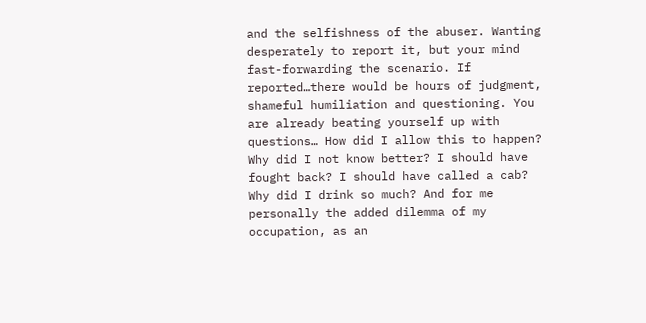and the selfishness of the abuser. Wanting desperately to report it, but your mind fast-forwarding the scenario. If reported…there would be hours of judgment, shameful humiliation and questioning. You are already beating yourself up with questions… How did I allow this to happen? Why did I not know better? I should have fought back? I should have called a cab? Why did I drink so much? And for me personally the added dilemma of my occupation, as an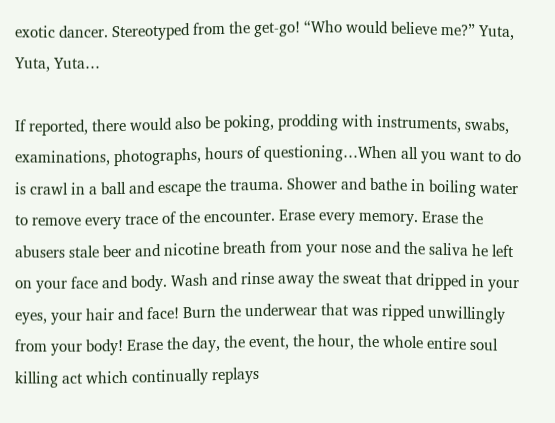exotic dancer. Stereotyped from the get-go! “Who would believe me?” Yuta, Yuta, Yuta…

If reported, there would also be poking, prodding with instruments, swabs, examinations, photographs, hours of questioning…When all you want to do is crawl in a ball and escape the trauma. Shower and bathe in boiling water to remove every trace of the encounter. Erase every memory. Erase the abusers stale beer and nicotine breath from your nose and the saliva he left on your face and body. Wash and rinse away the sweat that dripped in your eyes, your hair and face! Burn the underwear that was ripped unwillingly from your body! Erase the day, the event, the hour, the whole entire soul killing act which continually replays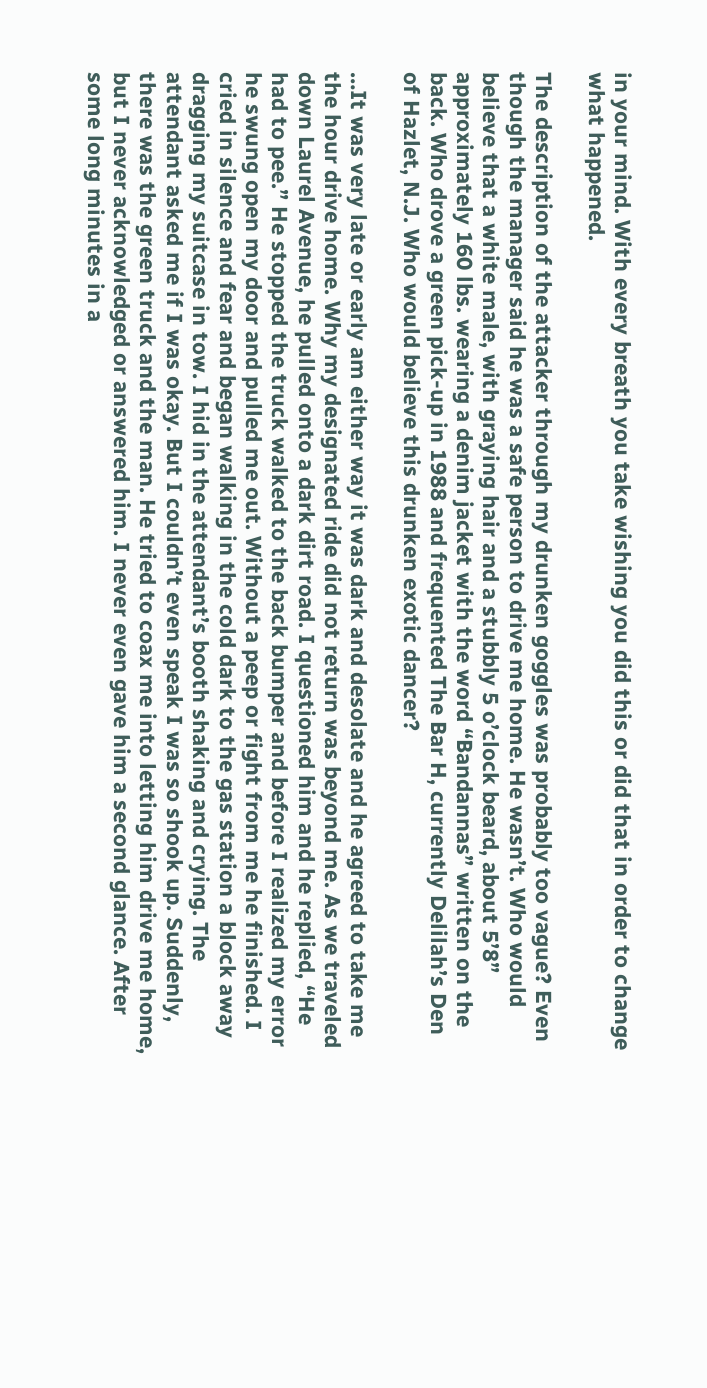in your mind. With every breath you take wishing you did this or did that in order to change what happened.

The description of the attacker through my drunken goggles was probably too vague? Even though the manager said he was a safe person to drive me home. He wasn’t. Who would believe that a white male, with graying hair and a stubbly 5 o’clock beard, about 5’8” approximately 160 lbs. wearing a denim jacket with the word “Bandannas” written on the back. Who drove a green pick-up in 1988 and frequented The Bar H, currently Delilah’s Den of Hazlet, N.J. Who would believe this drunken exotic dancer?

…It was very late or early am either way it was dark and desolate and he agreed to take me the hour drive home. Why my designated ride did not return was beyond me. As we traveled down Laurel Avenue, he pulled onto a dark dirt road. I questioned him and he replied, “He had to pee.” He stopped the truck walked to the back bumper and before I realized my error he swung open my door and pulled me out. Without a peep or fight from me he finished. I cried in silence and fear and began walking in the cold dark to the gas station a block away dragging my suitcase in tow. I hid in the attendant’s booth shaking and crying. The attendant asked me if I was okay. But I couldn’t even speak I was so shook up. Suddenly, there was the green truck and the man. He tried to coax me into letting him drive me home, but I never acknowledged or answered him. I never even gave him a second glance. After some long minutes in a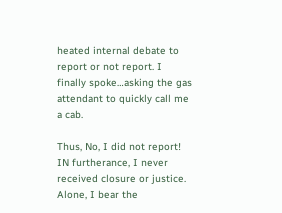heated internal debate to report or not report. I finally spoke…asking the gas attendant to quickly call me a cab.

Thus, No, I did not report! IN furtherance, I never received closure or justice. Alone, I bear the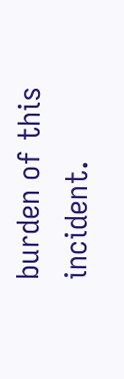burden of this incident.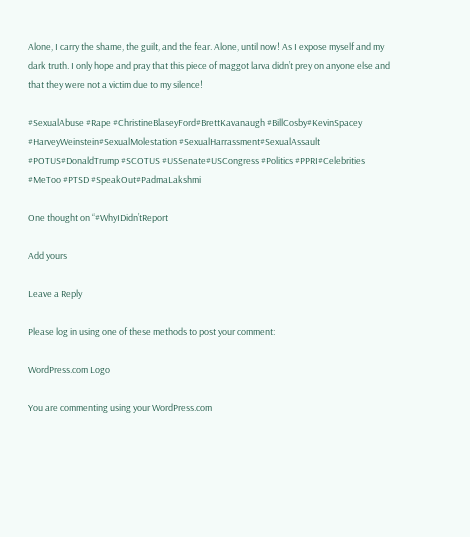Alone, I carry the shame, the guilt, and the fear. Alone, until now! As I expose myself and my dark truth. I only hope and pray that this piece of maggot larva didn’t prey on anyone else and that they were not a victim due to my silence!

#SexualAbuse #Rape #ChristineBlaseyFord#BrettKavanaugh #BillCosby#KevinSpacey #HarveyWeinstein#SexualMolestation #SexualHarrassment#SexualAssault #POTUS#DonaldTrump #SCOTUS #USSenate#USCongress #Politics #PPRI#Celebrities #MeToo #PTSD #SpeakOut#PadmaLakshmi

One thought on “#WhyIDidn’tReport

Add yours

Leave a Reply

Please log in using one of these methods to post your comment:

WordPress.com Logo

You are commenting using your WordPress.com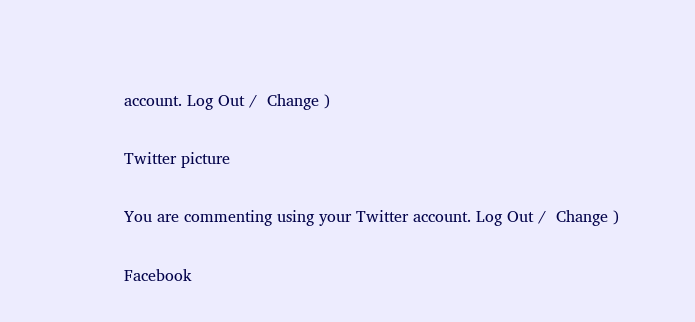account. Log Out /  Change )

Twitter picture

You are commenting using your Twitter account. Log Out /  Change )

Facebook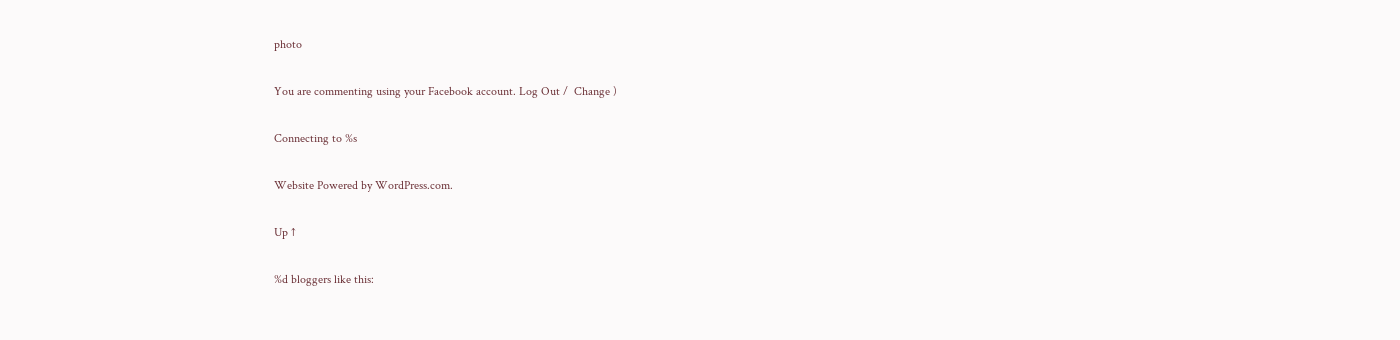photo

You are commenting using your Facebook account. Log Out /  Change )

Connecting to %s

Website Powered by WordPress.com.

Up ↑

%d bloggers like this: